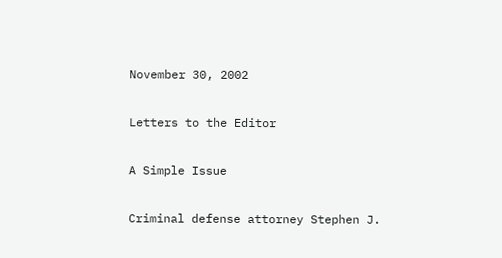November 30, 2002

Letters to the Editor

A Simple Issue

Criminal defense attorney Stephen J.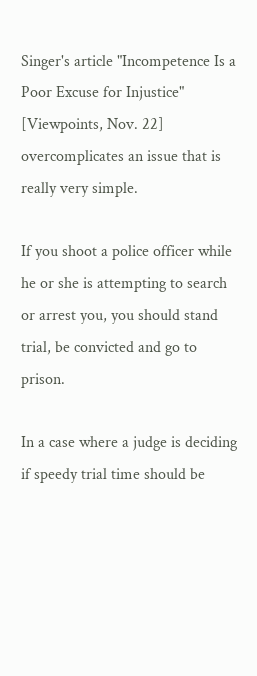Singer's article "Incompetence Is a Poor Excuse for Injustice" [Viewpoints, Nov. 22] overcomplicates an issue that is really very simple.

If you shoot a police officer while he or she is attempting to search or arrest you, you should stand trial, be convicted and go to prison.

In a case where a judge is deciding if speedy trial time should be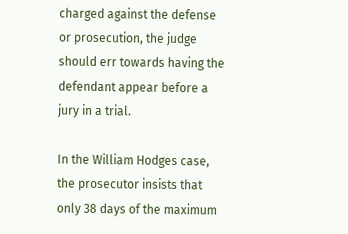charged against the defense or prosecution, the judge should err towards having the defendant appear before a jury in a trial.

In the William Hodges case, the prosecutor insists that only 38 days of the maximum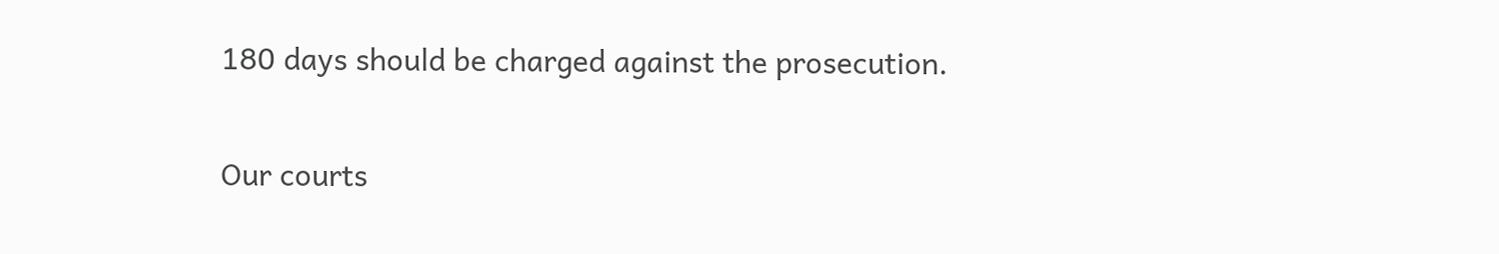180 days should be charged against the prosecution.

Our courts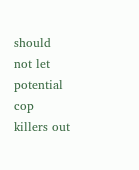should not let potential cop killers out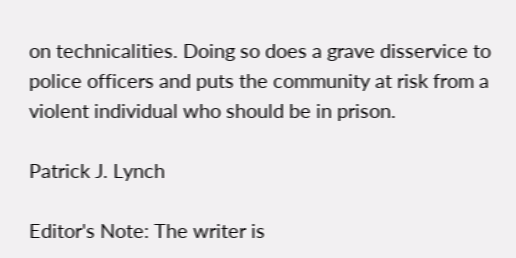on technicalities. Doing so does a grave disservice to police officers and puts the community at risk from a violent individual who should be in prison.

Patrick J. Lynch

Editor's Note: The writer is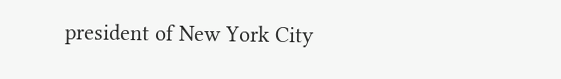president of New York City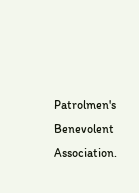Patrolmen's Benevolent Association.